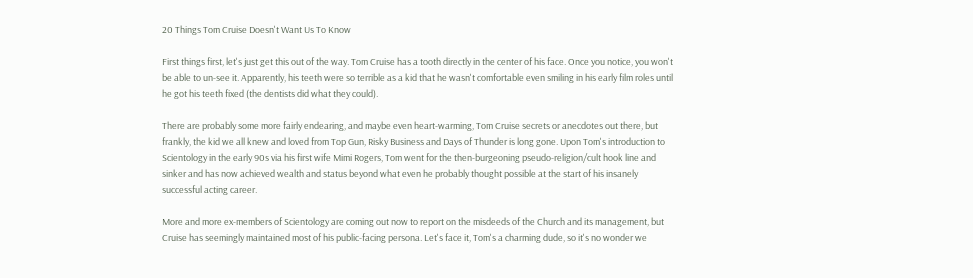20 Things Tom Cruise Doesn't Want Us To Know

First things first, let's just get this out of the way. Tom Cruise has a tooth directly in the center of his face. Once you notice, you won't be able to un-see it. Apparently, his teeth were so terrible as a kid that he wasn't comfortable even smiling in his early film roles until he got his teeth fixed (the dentists did what they could).

There are probably some more fairly endearing, and maybe even heart-warming, Tom Cruise secrets or anecdotes out there, but frankly, the kid we all knew and loved from Top Gun, Risky Business and Days of Thunder is long gone. Upon Tom's introduction to Scientology in the early 90s via his first wife Mimi Rogers, Tom went for the then-burgeoning pseudo-religion/cult hook line and sinker and has now achieved wealth and status beyond what even he probably thought possible at the start of his insanely successful acting career.

More and more ex-members of Scientology are coming out now to report on the misdeeds of the Church and its management, but Cruise has seemingly maintained most of his public-facing persona. Let's face it, Tom's a charming dude, so it's no wonder we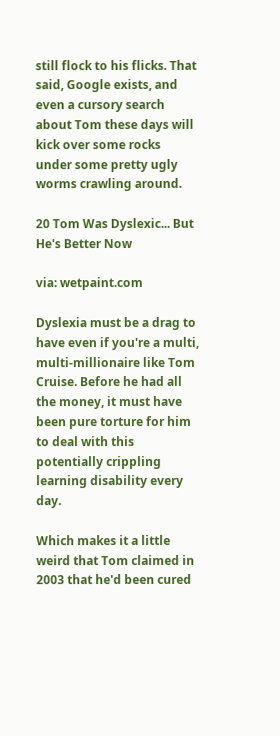still flock to his flicks. That said, Google exists, and even a cursory search about Tom these days will kick over some rocks under some pretty ugly worms crawling around.

20 Tom Was Dyslexic... But He's Better Now

via: wetpaint.com

Dyslexia must be a drag to have even if you're a multi, multi-millionaire like Tom Cruise. Before he had all the money, it must have been pure torture for him to deal with this potentially crippling learning disability every day.

Which makes it a little weird that Tom claimed in 2003 that he'd been cured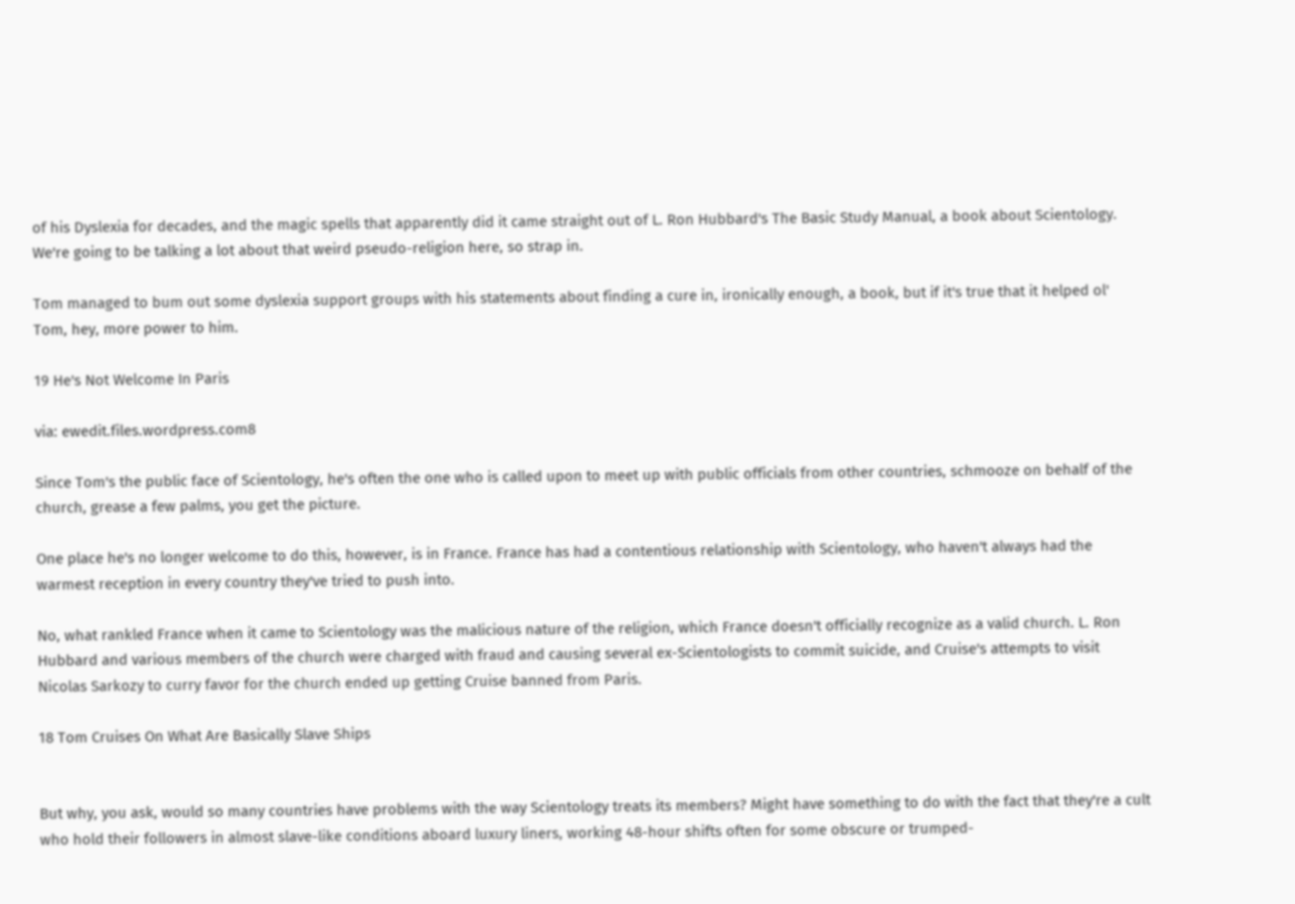of his Dyslexia for decades, and the magic spells that apparently did it came straight out of L. Ron Hubbard's The Basic Study Manual, a book about Scientology. We're going to be talking a lot about that weird pseudo-religion here, so strap in.

Tom managed to bum out some dyslexia support groups with his statements about finding a cure in, ironically enough, a book, but if it's true that it helped ol' Tom, hey, more power to him.

19 He's Not Welcome In Paris

via: ewedit.files.wordpress.com8

Since Tom's the public face of Scientology, he's often the one who is called upon to meet up with public officials from other countries, schmooze on behalf of the church, grease a few palms, you get the picture.

One place he's no longer welcome to do this, however, is in France. France has had a contentious relationship with Scientology, who haven't always had the warmest reception in every country they've tried to push into.

No, what rankled France when it came to Scientology was the malicious nature of the religion, which France doesn't officially recognize as a valid church. L. Ron Hubbard and various members of the church were charged with fraud and causing several ex-Scientologists to commit suicide, and Cruise's attempts to visit Nicolas Sarkozy to curry favor for the church ended up getting Cruise banned from Paris.

18 Tom Cruises On What Are Basically Slave Ships


But why, you ask, would so many countries have problems with the way Scientology treats its members? Might have something to do with the fact that they're a cult who hold their followers in almost slave-like conditions aboard luxury liners, working 48-hour shifts often for some obscure or trumped-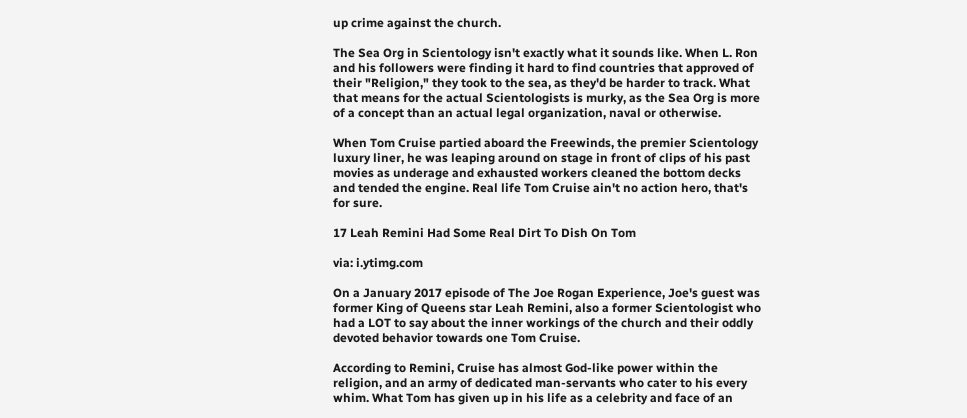up crime against the church.

The Sea Org in Scientology isn't exactly what it sounds like. When L. Ron and his followers were finding it hard to find countries that approved of their "Religion," they took to the sea, as they'd be harder to track. What that means for the actual Scientologists is murky, as the Sea Org is more of a concept than an actual legal organization, naval or otherwise.

When Tom Cruise partied aboard the Freewinds, the premier Scientology luxury liner, he was leaping around on stage in front of clips of his past movies as underage and exhausted workers cleaned the bottom decks and tended the engine. Real life Tom Cruise ain't no action hero, that's for sure.

17 Leah Remini Had Some Real Dirt To Dish On Tom

via: i.ytimg.com

On a January 2017 episode of The Joe Rogan Experience, Joe's guest was former King of Queens star Leah Remini, also a former Scientologist who had a LOT to say about the inner workings of the church and their oddly devoted behavior towards one Tom Cruise.

According to Remini, Cruise has almost God-like power within the religion, and an army of dedicated man-servants who cater to his every whim. What Tom has given up in his life as a celebrity and face of an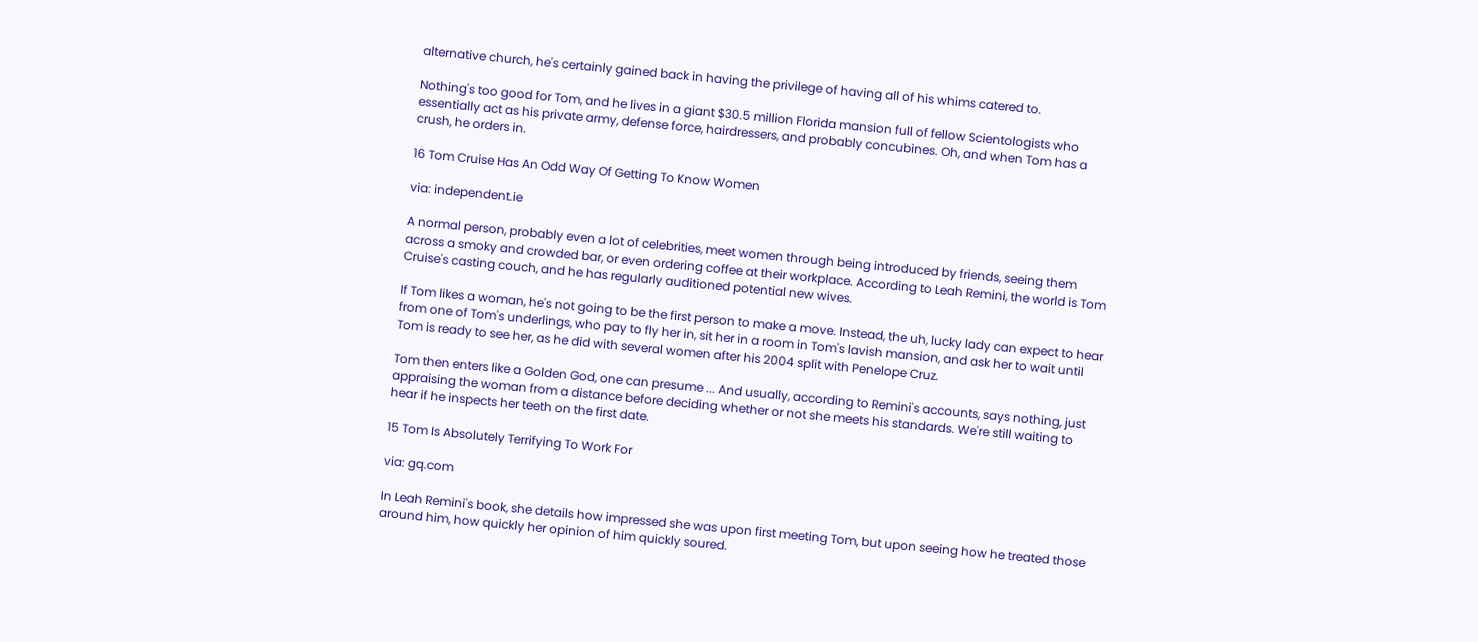alternative church, he's certainly gained back in having the privilege of having all of his whims catered to.

Nothing's too good for Tom, and he lives in a giant $30.5 million Florida mansion full of fellow Scientologists who essentially act as his private army, defense force, hairdressers, and probably concubines. Oh, and when Tom has a crush, he orders in.

16 Tom Cruise Has An Odd Way Of Getting To Know Women

via: independent.ie

A normal person, probably even a lot of celebrities, meet women through being introduced by friends, seeing them across a smoky and crowded bar, or even ordering coffee at their workplace. According to Leah Remini, the world is Tom Cruise's casting couch, and he has regularly auditioned potential new wives.

If Tom likes a woman, he's not going to be the first person to make a move. Instead, the uh, lucky lady can expect to hear from one of Tom's underlings, who pay to fly her in, sit her in a room in Tom's lavish mansion, and ask her to wait until Tom is ready to see her, as he did with several women after his 2004 split with Penelope Cruz.

Tom then enters like a Golden God, one can presume ... And usually, according to Remini's accounts, says nothing, just appraising the woman from a distance before deciding whether or not she meets his standards. We're still waiting to hear if he inspects her teeth on the first date.

15 Tom Is Absolutely Terrifying To Work For

via: gq.com

In Leah Remini's book, she details how impressed she was upon first meeting Tom, but upon seeing how he treated those around him, how quickly her opinion of him quickly soured.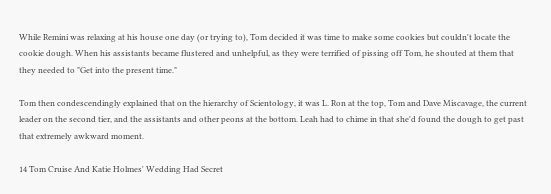While Remini was relaxing at his house one day (or trying to), Tom decided it was time to make some cookies but couldn't locate the cookie dough. When his assistants became flustered and unhelpful, as they were terrified of pissing off Tom, he shouted at them that they needed to "Get into the present time."

Tom then condescendingly explained that on the hierarchy of Scientology, it was L. Ron at the top, Tom and Dave Miscavage, the current leader on the second tier, and the assistants and other peons at the bottom. Leah had to chime in that she'd found the dough to get past that extremely awkward moment.

14 Tom Cruise And Katie Holmes' Wedding Had Secret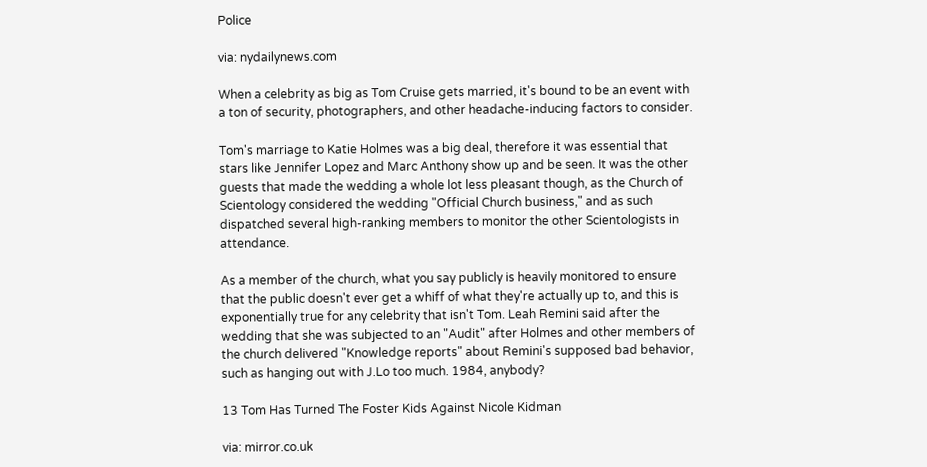Police

via: nydailynews.com

When a celebrity as big as Tom Cruise gets married, it's bound to be an event with a ton of security, photographers, and other headache-inducing factors to consider.

Tom's marriage to Katie Holmes was a big deal, therefore it was essential that stars like Jennifer Lopez and Marc Anthony show up and be seen. It was the other guests that made the wedding a whole lot less pleasant though, as the Church of Scientology considered the wedding "Official Church business," and as such dispatched several high-ranking members to monitor the other Scientologists in attendance.

As a member of the church, what you say publicly is heavily monitored to ensure that the public doesn't ever get a whiff of what they're actually up to, and this is exponentially true for any celebrity that isn't Tom. Leah Remini said after the wedding that she was subjected to an "Audit" after Holmes and other members of the church delivered "Knowledge reports" about Remini's supposed bad behavior, such as hanging out with J.Lo too much. 1984, anybody?

13 Tom Has Turned The Foster Kids Against Nicole Kidman

via: mirror.co.uk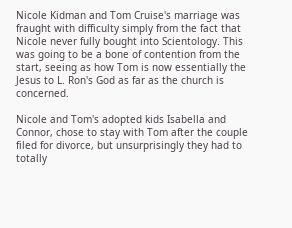Nicole Kidman and Tom Cruise's marriage was fraught with difficulty simply from the fact that Nicole never fully bought into Scientology. This was going to be a bone of contention from the start, seeing as how Tom is now essentially the Jesus to L. Ron's God as far as the church is concerned.

Nicole and Tom's adopted kids Isabella and Connor, chose to stay with Tom after the couple filed for divorce, but unsurprisingly they had to totally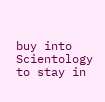buy into Scientology to stay in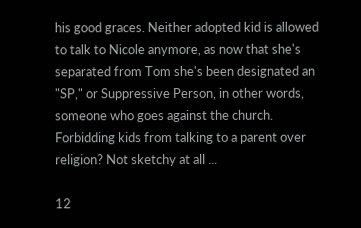his good graces. Neither adopted kid is allowed to talk to Nicole anymore, as now that she's separated from Tom she's been designated an "SP," or Suppressive Person, in other words, someone who goes against the church. Forbidding kids from talking to a parent over religion? Not sketchy at all ...

12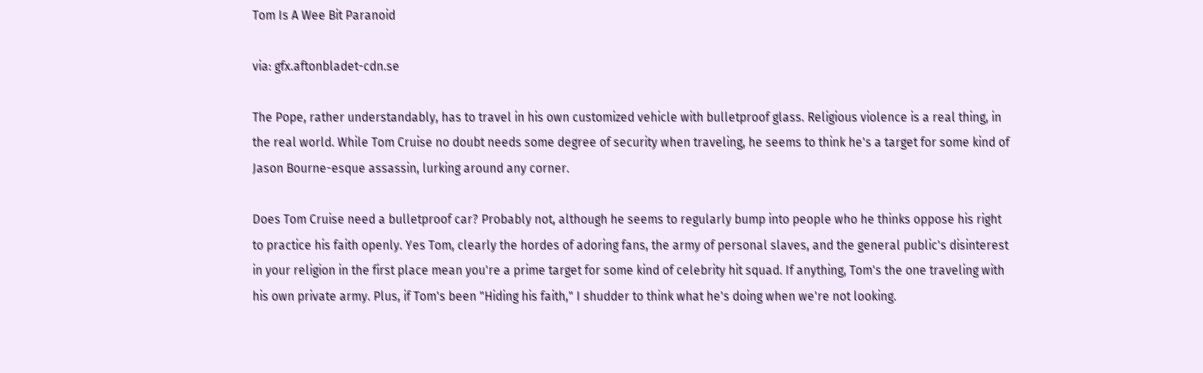Tom Is A Wee Bit Paranoid

via: gfx.aftonbladet-cdn.se

The Pope, rather understandably, has to travel in his own customized vehicle with bulletproof glass. Religious violence is a real thing, in the real world. While Tom Cruise no doubt needs some degree of security when traveling, he seems to think he's a target for some kind of Jason Bourne-esque assassin, lurking around any corner.

Does Tom Cruise need a bulletproof car? Probably not, although he seems to regularly bump into people who he thinks oppose his right to practice his faith openly. Yes Tom, clearly the hordes of adoring fans, the army of personal slaves, and the general public's disinterest in your religion in the first place mean you're a prime target for some kind of celebrity hit squad. If anything, Tom's the one traveling with his own private army. Plus, if Tom's been "Hiding his faith," I shudder to think what he's doing when we're not looking.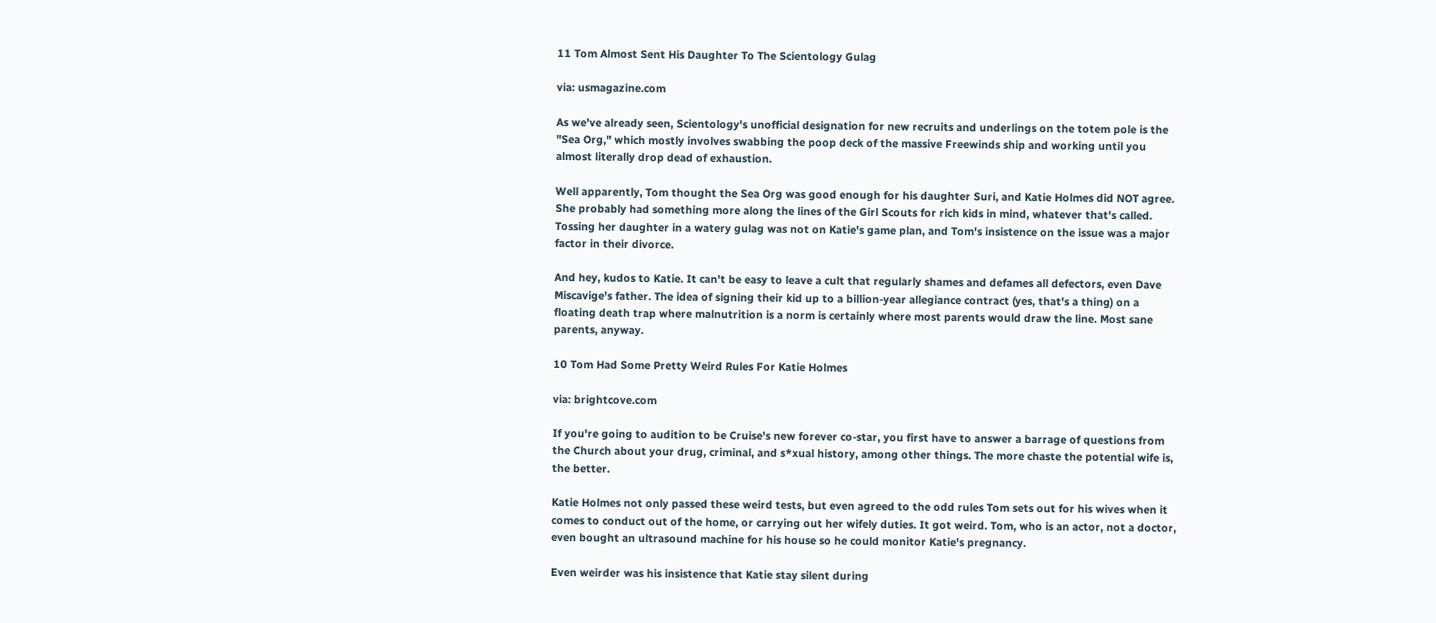11 Tom Almost Sent His Daughter To The Scientology Gulag

via: usmagazine.com

As we've already seen, Scientology's unofficial designation for new recruits and underlings on the totem pole is the "Sea Org," which mostly involves swabbing the poop deck of the massive Freewinds ship and working until you almost literally drop dead of exhaustion.

Well apparently, Tom thought the Sea Org was good enough for his daughter Suri, and Katie Holmes did NOT agree. She probably had something more along the lines of the Girl Scouts for rich kids in mind, whatever that's called. Tossing her daughter in a watery gulag was not on Katie's game plan, and Tom's insistence on the issue was a major factor in their divorce.

And hey, kudos to Katie. It can't be easy to leave a cult that regularly shames and defames all defectors, even Dave Miscavige's father. The idea of signing their kid up to a billion-year allegiance contract (yes, that's a thing) on a floating death trap where malnutrition is a norm is certainly where most parents would draw the line. Most sane parents, anyway.

10 Tom Had Some Pretty Weird Rules For Katie Holmes

via: brightcove.com

If you're going to audition to be Cruise's new forever co-star, you first have to answer a barrage of questions from the Church about your drug, criminal, and s*xual history, among other things. The more chaste the potential wife is, the better.

Katie Holmes not only passed these weird tests, but even agreed to the odd rules Tom sets out for his wives when it comes to conduct out of the home, or carrying out her wifely duties. It got weird. Tom, who is an actor, not a doctor, even bought an ultrasound machine for his house so he could monitor Katie's pregnancy.

Even weirder was his insistence that Katie stay silent during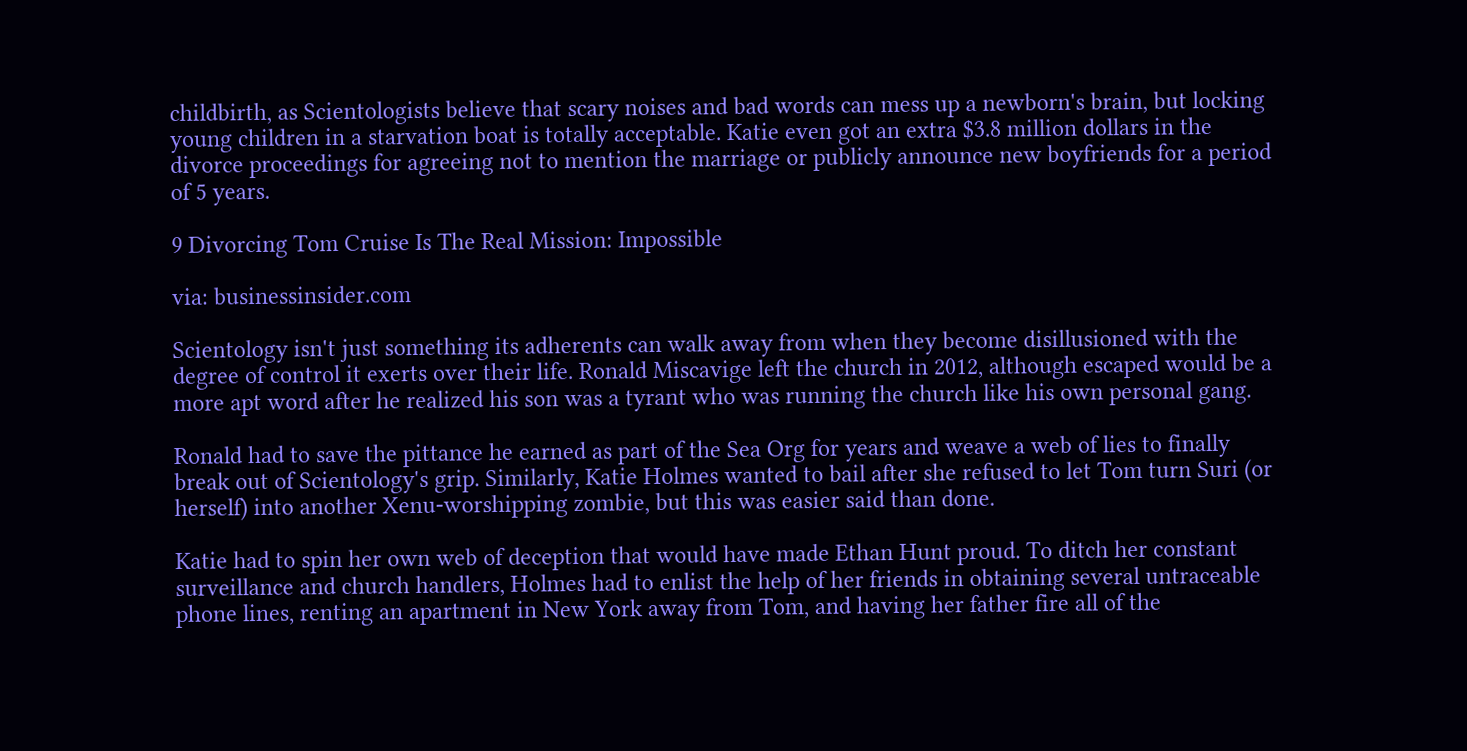childbirth, as Scientologists believe that scary noises and bad words can mess up a newborn's brain, but locking young children in a starvation boat is totally acceptable. Katie even got an extra $3.8 million dollars in the divorce proceedings for agreeing not to mention the marriage or publicly announce new boyfriends for a period of 5 years.

9 Divorcing Tom Cruise Is The Real Mission: Impossible

via: businessinsider.com

Scientology isn't just something its adherents can walk away from when they become disillusioned with the degree of control it exerts over their life. Ronald Miscavige left the church in 2012, although escaped would be a more apt word after he realized his son was a tyrant who was running the church like his own personal gang.

Ronald had to save the pittance he earned as part of the Sea Org for years and weave a web of lies to finally break out of Scientology's grip. Similarly, Katie Holmes wanted to bail after she refused to let Tom turn Suri (or herself) into another Xenu-worshipping zombie, but this was easier said than done.

Katie had to spin her own web of deception that would have made Ethan Hunt proud. To ditch her constant surveillance and church handlers, Holmes had to enlist the help of her friends in obtaining several untraceable phone lines, renting an apartment in New York away from Tom, and having her father fire all of the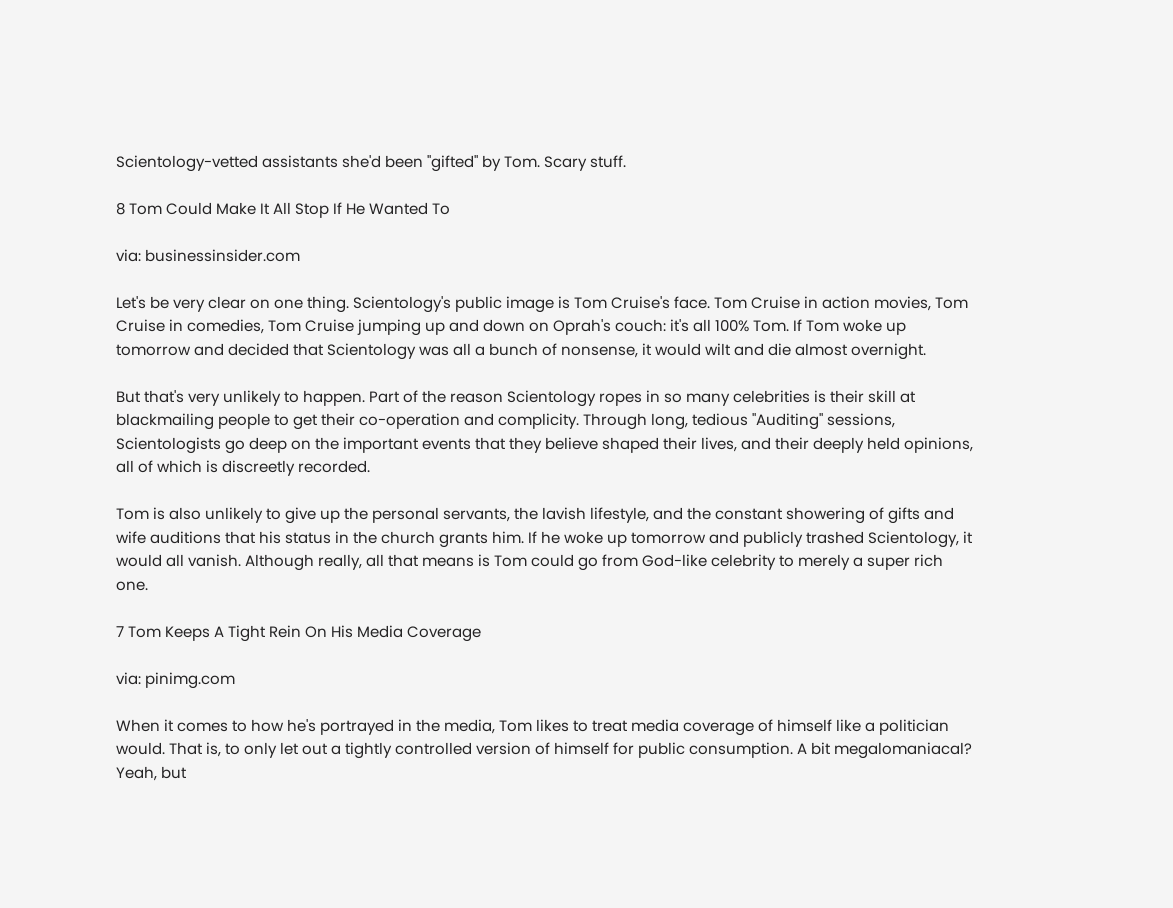Scientology-vetted assistants she'd been "gifted" by Tom. Scary stuff.

8 Tom Could Make It All Stop If He Wanted To

via: businessinsider.com

Let's be very clear on one thing. Scientology's public image is Tom Cruise's face. Tom Cruise in action movies, Tom Cruise in comedies, Tom Cruise jumping up and down on Oprah's couch: it's all 100% Tom. If Tom woke up tomorrow and decided that Scientology was all a bunch of nonsense, it would wilt and die almost overnight.

But that's very unlikely to happen. Part of the reason Scientology ropes in so many celebrities is their skill at blackmailing people to get their co-operation and complicity. Through long, tedious "Auditing" sessions, Scientologists go deep on the important events that they believe shaped their lives, and their deeply held opinions, all of which is discreetly recorded.

Tom is also unlikely to give up the personal servants, the lavish lifestyle, and the constant showering of gifts and wife auditions that his status in the church grants him. If he woke up tomorrow and publicly trashed Scientology, it would all vanish. Although really, all that means is Tom could go from God-like celebrity to merely a super rich one.

7 Tom Keeps A Tight Rein On His Media Coverage

via: pinimg.com

When it comes to how he's portrayed in the media, Tom likes to treat media coverage of himself like a politician would. That is, to only let out a tightly controlled version of himself for public consumption. A bit megalomaniacal? Yeah, but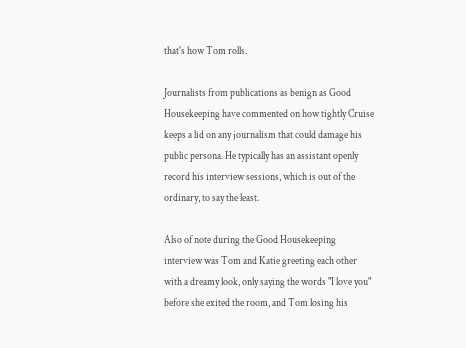that's how Tom rolls.

Journalists from publications as benign as Good Housekeeping have commented on how tightly Cruise keeps a lid on any journalism that could damage his public persona. He typically has an assistant openly record his interview sessions, which is out of the ordinary, to say the least.

Also of note during the Good Housekeeping interview was Tom and Katie greeting each other with a dreamy look, only saying the words "I love you" before she exited the room, and Tom losing his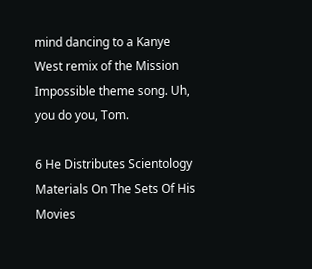mind dancing to a Kanye West remix of the Mission Impossible theme song. Uh, you do you, Tom.

6 He Distributes Scientology Materials On The Sets Of His Movies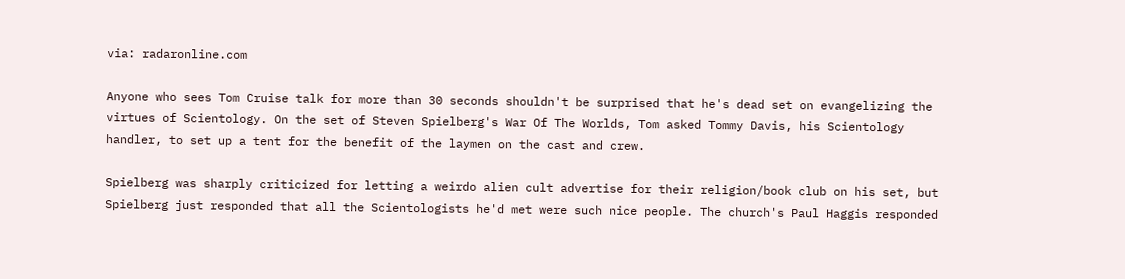via: radaronline.com

Anyone who sees Tom Cruise talk for more than 30 seconds shouldn't be surprised that he's dead set on evangelizing the virtues of Scientology. On the set of Steven Spielberg's War Of The Worlds, Tom asked Tommy Davis, his Scientology handler, to set up a tent for the benefit of the laymen on the cast and crew.

Spielberg was sharply criticized for letting a weirdo alien cult advertise for their religion/book club on his set, but Spielberg just responded that all the Scientologists he'd met were such nice people. The church's Paul Haggis responded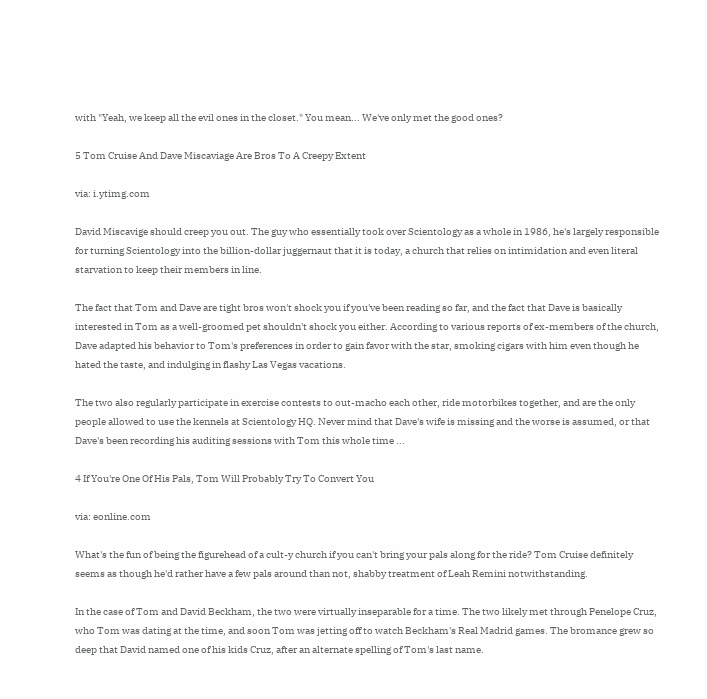with "Yeah, we keep all the evil ones in the closet." You mean... We've only met the good ones?

5 Tom Cruise And Dave Miscaviage Are Bros To A Creepy Extent

via: i.ytimg.com

David Miscavige should creep you out. The guy who essentially took over Scientology as a whole in 1986, he's largely responsible for turning Scientology into the billion-dollar juggernaut that it is today, a church that relies on intimidation and even literal starvation to keep their members in line.

The fact that Tom and Dave are tight bros won't shock you if you've been reading so far, and the fact that Dave is basically interested in Tom as a well-groomed pet shouldn't shock you either. According to various reports of ex-members of the church, Dave adapted his behavior to Tom's preferences in order to gain favor with the star, smoking cigars with him even though he hated the taste, and indulging in flashy Las Vegas vacations.

The two also regularly participate in exercise contests to out-macho each other, ride motorbikes together, and are the only people allowed to use the kennels at Scientology HQ. Never mind that Dave's wife is missing and the worse is assumed, or that Dave's been recording his auditing sessions with Tom this whole time ...

4 If You're One Of His Pals, Tom Will Probably Try To Convert You

via: eonline.com

What's the fun of being the figurehead of a cult-y church if you can't bring your pals along for the ride? Tom Cruise definitely seems as though he'd rather have a few pals around than not, shabby treatment of Leah Remini notwithstanding.

In the case of Tom and David Beckham, the two were virtually inseparable for a time. The two likely met through Penelope Cruz, who Tom was dating at the time, and soon Tom was jetting off to watch Beckham's Real Madrid games. The bromance grew so deep that David named one of his kids Cruz, after an alternate spelling of Tom's last name.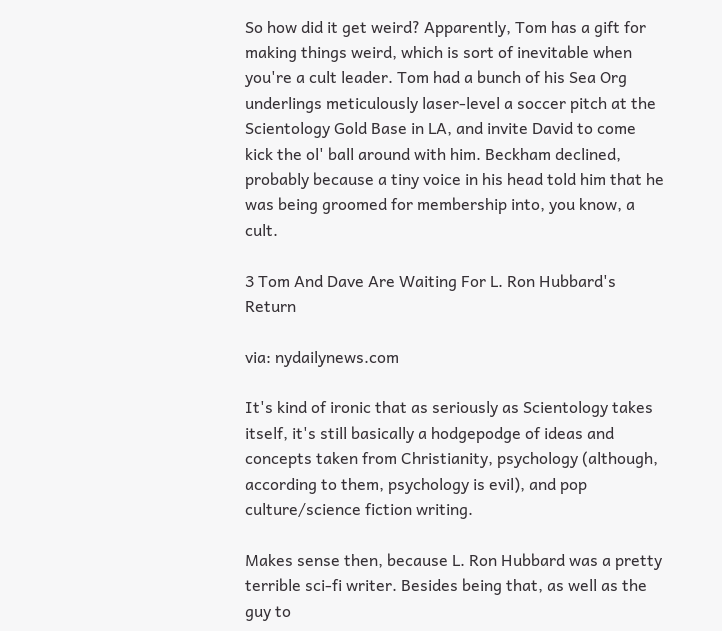So how did it get weird? Apparently, Tom has a gift for making things weird, which is sort of inevitable when you're a cult leader. Tom had a bunch of his Sea Org underlings meticulously laser-level a soccer pitch at the Scientology Gold Base in LA, and invite David to come kick the ol' ball around with him. Beckham declined, probably because a tiny voice in his head told him that he was being groomed for membership into, you know, a cult.

3 Tom And Dave Are Waiting For L. Ron Hubbard's Return

via: nydailynews.com

It's kind of ironic that as seriously as Scientology takes itself, it's still basically a hodgepodge of ideas and concepts taken from Christianity, psychology (although, according to them, psychology is evil), and pop culture/science fiction writing.

Makes sense then, because L. Ron Hubbard was a pretty terrible sci-fi writer. Besides being that, as well as the guy to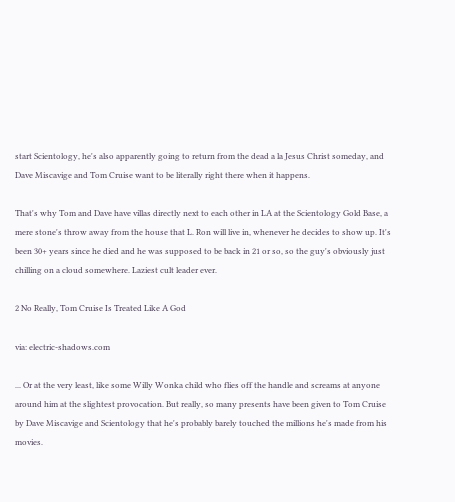start Scientology, he's also apparently going to return from the dead a la Jesus Christ someday, and Dave Miscavige and Tom Cruise want to be literally right there when it happens.

That's why Tom and Dave have villas directly next to each other in LA at the Scientology Gold Base, a mere stone's throw away from the house that L. Ron will live in, whenever he decides to show up. It's been 30+ years since he died and he was supposed to be back in 21 or so, so the guy's obviously just chilling on a cloud somewhere. Laziest cult leader ever.

2 No Really, Tom Cruise Is Treated Like A God

via: electric-shadows.com

... Or at the very least, like some Willy Wonka child who flies off the handle and screams at anyone around him at the slightest provocation. But really, so many presents have been given to Tom Cruise by Dave Miscavige and Scientology that he's probably barely touched the millions he's made from his movies.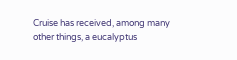Cruise has received, among many other things, a eucalyptus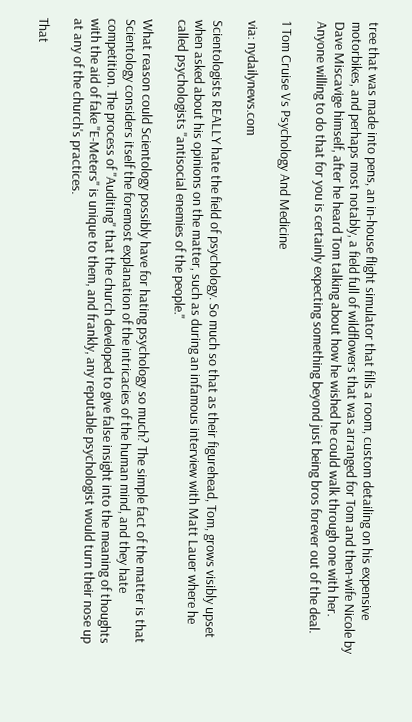tree that was made into pens, an in-house flight simulator that fills a room, custom detailing on his expensive motorbikes, and perhaps most notably, a field full of wildflowers that was arranged for Tom and then-wife Nicole by Dave Miscavige himself, after he heard Tom talking about how he wished he could walk through one with her. Anyone willing to do that for you is certainly expecting something beyond just being bros forever out of the deal.

1 Tom Cruise Vs Psychology And Medicine

via: nydailynews.com

Scientologists REALLY hate the field of psychology. So much so that as their figurehead, Tom, grows visibly upset when asked about his opinions on the matter, such as during an infamous interview with Matt Lauer where he called psychologists "antisocial enemies of the people."

What reason could Scientology possibly have for hating psychology so much? The simple fact of the matter is that Scientology considers itself the foremost explanation of the intricacies of the human mind, and they hate competition. The process of "Auditing" that the church developed to give false insight into the meaning of thoughts with the aid of fake "E-Meters" is unique to them, and frankly, any reputable psychologist would turn their nose up at any of the church's practices.

That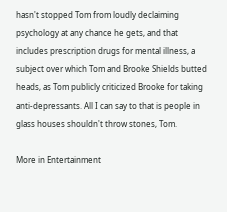hasn't stopped Tom from loudly declaiming psychology at any chance he gets, and that includes prescription drugs for mental illness, a subject over which Tom and Brooke Shields butted heads, as Tom publicly criticized Brooke for taking anti-depressants. All I can say to that is people in glass houses shouldn't throw stones, Tom.

More in Entertainment